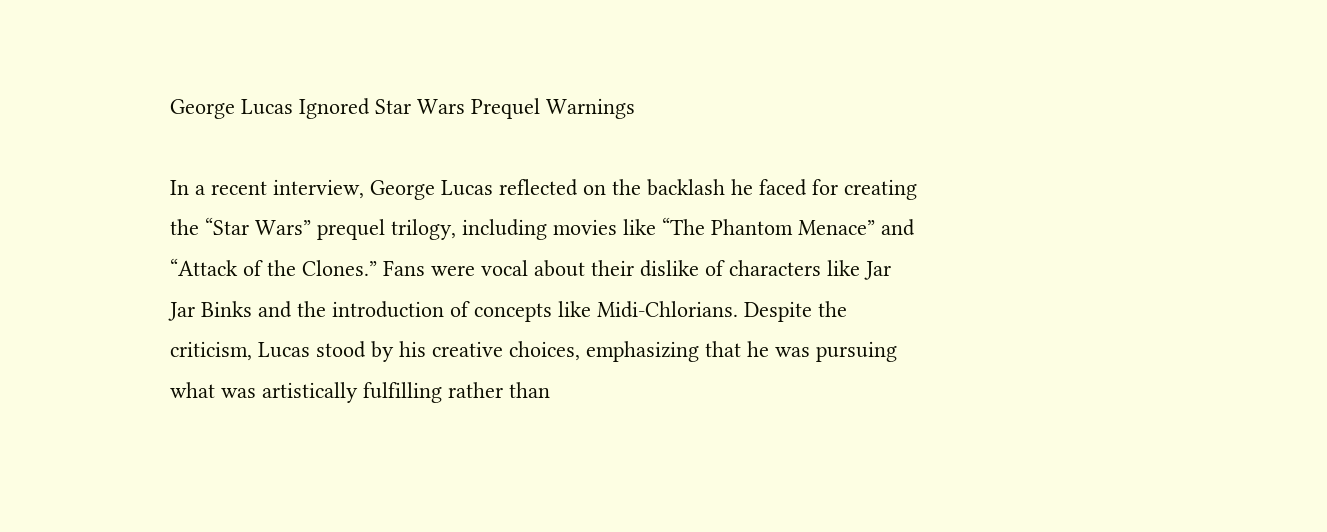George Lucas Ignored Star Wars Prequel Warnings

In a recent interview, George Lucas reflected on the backlash he faced for creating the “Star Wars” prequel trilogy, including movies like “The Phantom Menace” and “Attack of the Clones.” Fans were vocal about their dislike of characters like Jar Jar Binks and the introduction of concepts like Midi-Chlorians. Despite the criticism, Lucas stood by his creative choices, emphasizing that he was pursuing what was artistically fulfilling rather than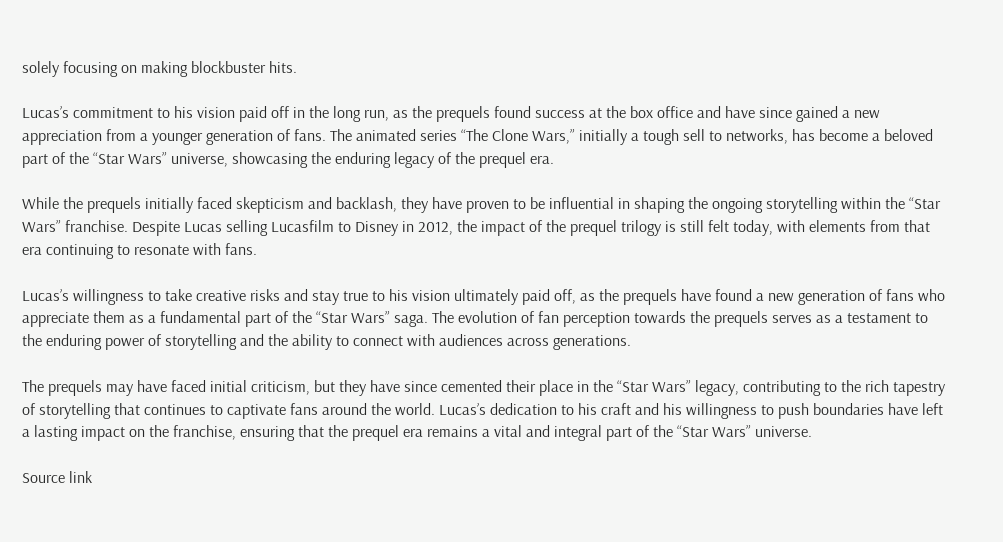solely focusing on making blockbuster hits.

Lucas’s commitment to his vision paid off in the long run, as the prequels found success at the box office and have since gained a new appreciation from a younger generation of fans. The animated series “The Clone Wars,” initially a tough sell to networks, has become a beloved part of the “Star Wars” universe, showcasing the enduring legacy of the prequel era.

While the prequels initially faced skepticism and backlash, they have proven to be influential in shaping the ongoing storytelling within the “Star Wars” franchise. Despite Lucas selling Lucasfilm to Disney in 2012, the impact of the prequel trilogy is still felt today, with elements from that era continuing to resonate with fans.

Lucas’s willingness to take creative risks and stay true to his vision ultimately paid off, as the prequels have found a new generation of fans who appreciate them as a fundamental part of the “Star Wars” saga. The evolution of fan perception towards the prequels serves as a testament to the enduring power of storytelling and the ability to connect with audiences across generations.

The prequels may have faced initial criticism, but they have since cemented their place in the “Star Wars” legacy, contributing to the rich tapestry of storytelling that continues to captivate fans around the world. Lucas’s dedication to his craft and his willingness to push boundaries have left a lasting impact on the franchise, ensuring that the prequel era remains a vital and integral part of the “Star Wars” universe.

Source link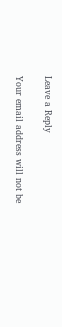Leave a Reply

Your email address will not be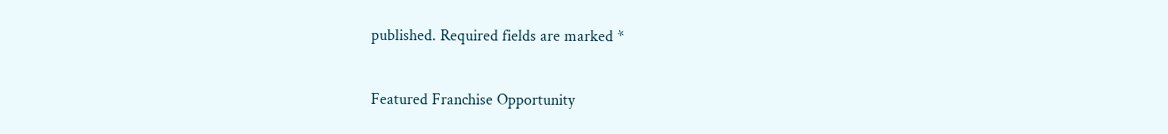published. Required fields are marked *

Featured Franchise Opportunity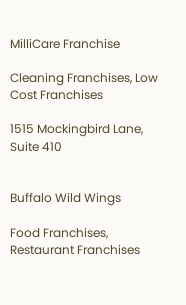MilliCare Franchise

Cleaning Franchises, Low Cost Franchises

1515 Mockingbird Lane, Suite 410


Buffalo Wild Wings

Food Franchises, Restaurant Franchises